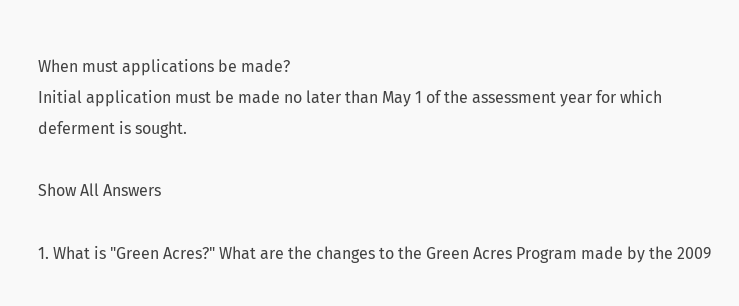When must applications be made?
Initial application must be made no later than May 1 of the assessment year for which deferment is sought.

Show All Answers

1. What is "Green Acres?" What are the changes to the Green Acres Program made by the 2009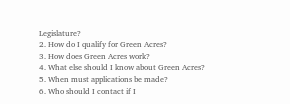Legislature?
2. How do I qualify for Green Acres?
3. How does Green Acres work?
4. What else should I know about Green Acres?
5. When must applications be made?
6. Who should I contact if I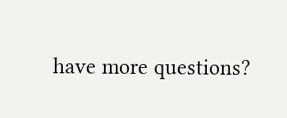have more questions?